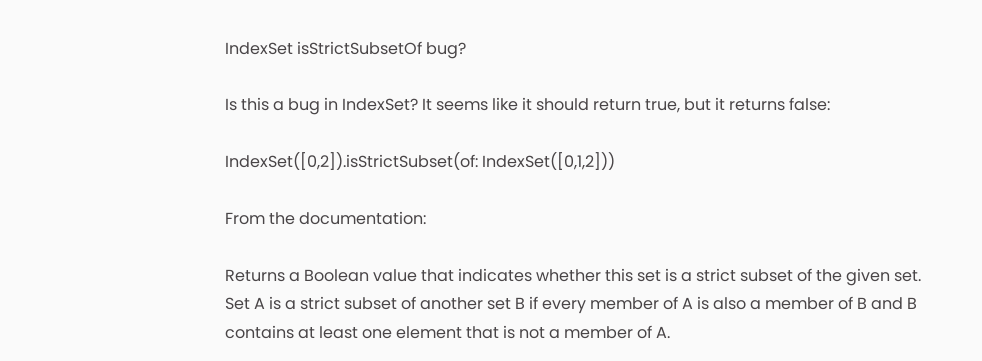IndexSet isStrictSubsetOf bug?

Is this a bug in IndexSet? It seems like it should return true, but it returns false:

IndexSet([0,2]).isStrictSubset(of: IndexSet([0,1,2]))

From the documentation:

Returns a Boolean value that indicates whether this set is a strict subset of the given set.
Set A is a strict subset of another set B if every member of A is also a member of B and B contains at least one element that is not a member of A.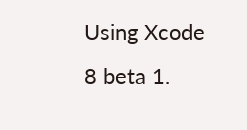Using Xcode 8 beta 1.